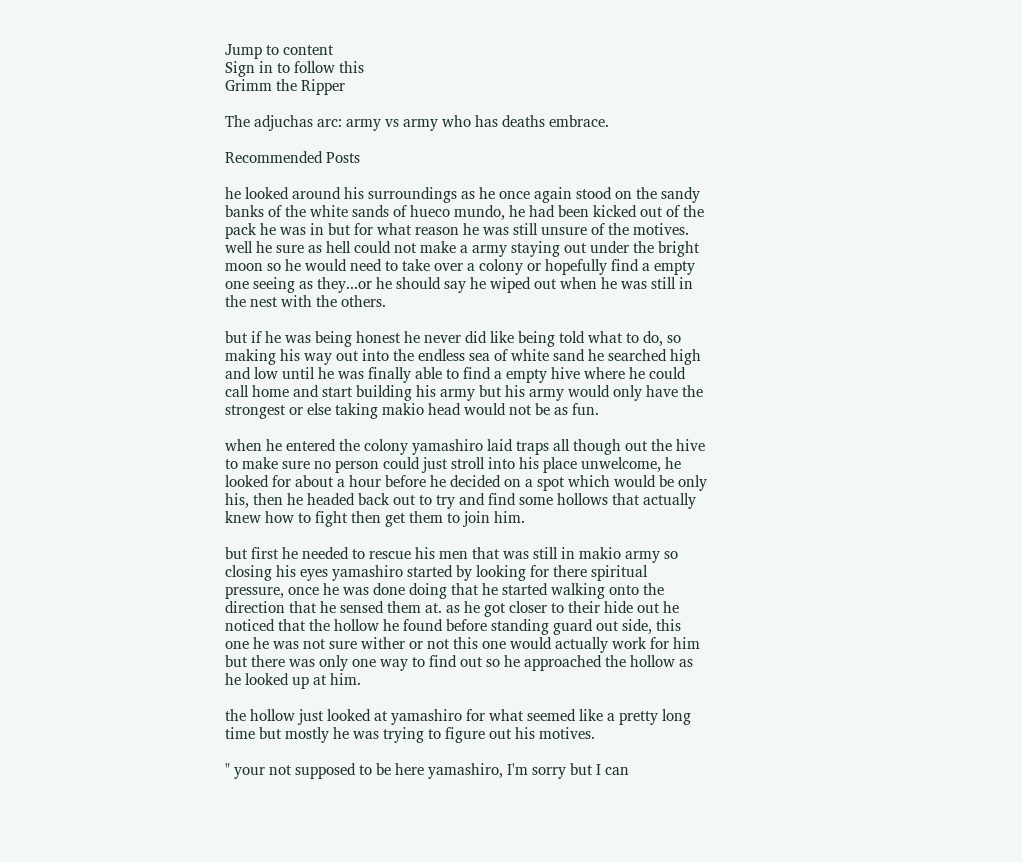Jump to content
Sign in to follow this
Grimm the Ripper

The adjuchas arc: army vs army who has deaths embrace.

Recommended Posts

he looked around his surroundings as he once again stood on the sandy banks of the white sands of hueco mundo, he had been kicked out of the pack he was in but for what reason he was still unsure of the motives. well he sure as hell could not make a army staying out under the bright moon so he would need to take over a colony or hopefully find a empty one seeing as they...or he should say he wiped out when he was still in the nest with the others.

but if he was being honest he never did like being told what to do, so making his way out into the endless sea of white sand he searched high and low until he was finally able to find a empty hive where he could call home and start building his army but his army would only have the strongest or else taking makio head would not be as fun.

when he entered the colony yamashiro laid traps all though out the hive to make sure no person could just stroll into his place unwelcome, he looked for about a hour before he decided on a spot which would be only his, then he headed back out to try and find some hollows that actually knew how to fight then get them to join him.

but first he needed to rescue his men that was still in makio army so closing his eyes yamashiro started by looking for there spiritual pressure, once he was done doing that he started walking onto the direction that he sensed them at. as he got closer to their hide out he noticed that the hollow he found before standing guard out side, this one he was not sure wither or not this one would actually work for him but there was only one way to find out so he approached the hollow as he looked up at him.

the hollow just looked at yamashiro for what seemed like a pretty long time but mostly he was trying to figure out his motives.

" your not supposed to be here yamashiro, I'm sorry but I can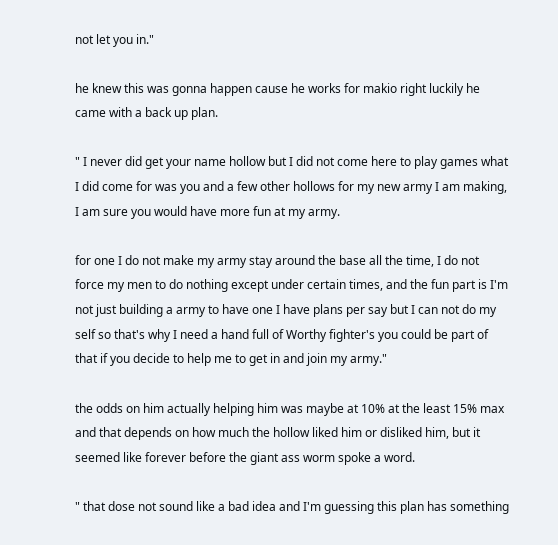not let you in."

he knew this was gonna happen cause he works for makio right luckily he came with a back up plan.

" I never did get your name hollow but I did not come here to play games what I did come for was you and a few other hollows for my new army I am making, I am sure you would have more fun at my army.

for one I do not make my army stay around the base all the time, I do not force my men to do nothing except under certain times, and the fun part is I'm not just building a army to have one I have plans per say but I can not do my self so that's why I need a hand full of Worthy fighter's you could be part of that if you decide to help me to get in and join my army."

the odds on him actually helping him was maybe at 10% at the least 15% max and that depends on how much the hollow liked him or disliked him, but it seemed like forever before the giant ass worm spoke a word.

" that dose not sound like a bad idea and I'm guessing this plan has something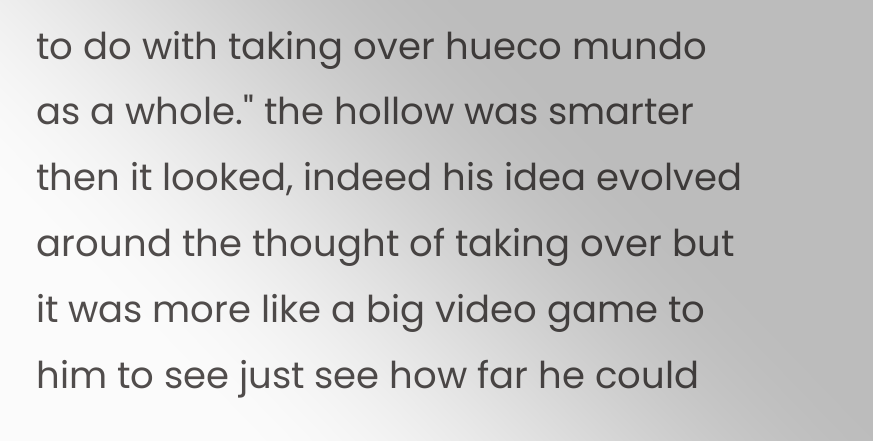to do with taking over hueco mundo as a whole." the hollow was smarter then it looked, indeed his idea evolved around the thought of taking over but it was more like a big video game to him to see just see how far he could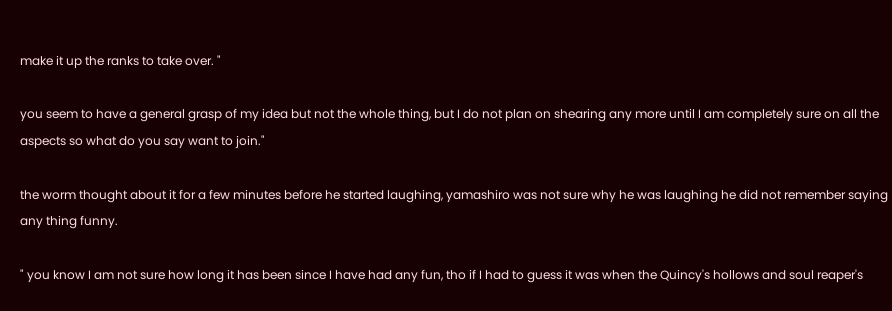make it up the ranks to take over. "

you seem to have a general grasp of my idea but not the whole thing, but I do not plan on shearing any more until I am completely sure on all the aspects so what do you say want to join."

the worm thought about it for a few minutes before he started laughing, yamashiro was not sure why he was laughing he did not remember saying any thing funny.

" you know I am not sure how long it has been since I have had any fun, tho if I had to guess it was when the Quincy's hollows and soul reaper's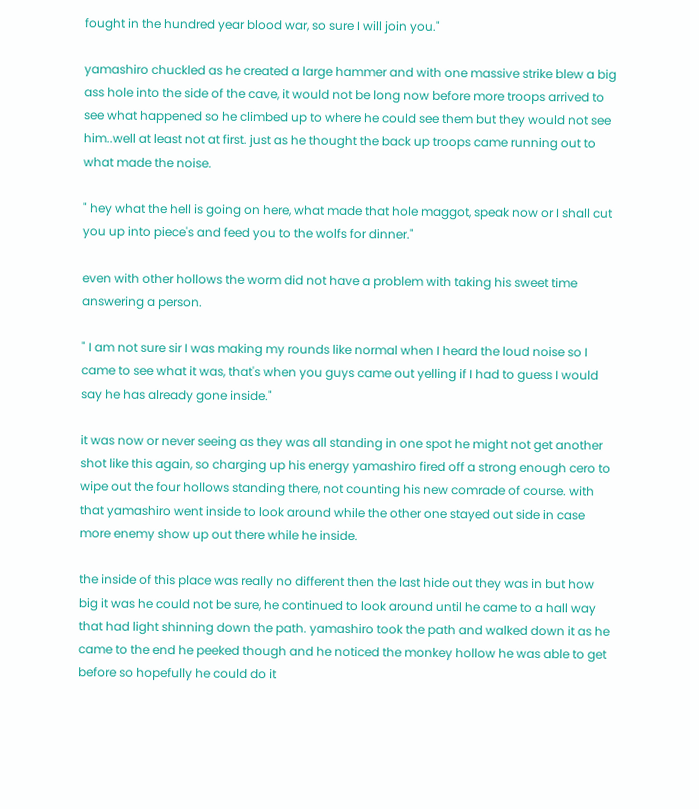fought in the hundred year blood war, so sure I will join you."

yamashiro chuckled as he created a large hammer and with one massive strike blew a big ass hole into the side of the cave, it would not be long now before more troops arrived to see what happened so he climbed up to where he could see them but they would not see him..well at least not at first. just as he thought the back up troops came running out to what made the noise.

" hey what the hell is going on here, what made that hole maggot, speak now or I shall cut you up into piece's and feed you to the wolfs for dinner."

even with other hollows the worm did not have a problem with taking his sweet time answering a person.

" I am not sure sir I was making my rounds like normal when I heard the loud noise so I came to see what it was, that's when you guys came out yelling if I had to guess I would say he has already gone inside."

it was now or never seeing as they was all standing in one spot he might not get another shot like this again, so charging up his energy yamashiro fired off a strong enough cero to wipe out the four hollows standing there, not counting his new comrade of course. with that yamashiro went inside to look around while the other one stayed out side in case more enemy show up out there while he inside.

the inside of this place was really no different then the last hide out they was in but how big it was he could not be sure, he continued to look around until he came to a hall way that had light shinning down the path. yamashiro took the path and walked down it as he came to the end he peeked though and he noticed the monkey hollow he was able to get before so hopefully he could do it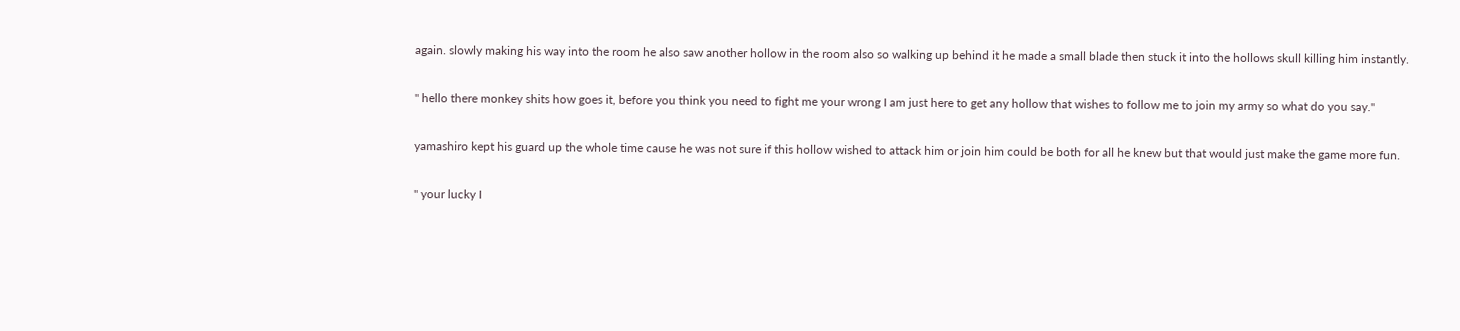again. slowly making his way into the room he also saw another hollow in the room also so walking up behind it he made a small blade then stuck it into the hollows skull killing him instantly.

" hello there monkey shits how goes it, before you think you need to fight me your wrong I am just here to get any hollow that wishes to follow me to join my army so what do you say."

yamashiro kept his guard up the whole time cause he was not sure if this hollow wished to attack him or join him could be both for all he knew but that would just make the game more fun.

" your lucky I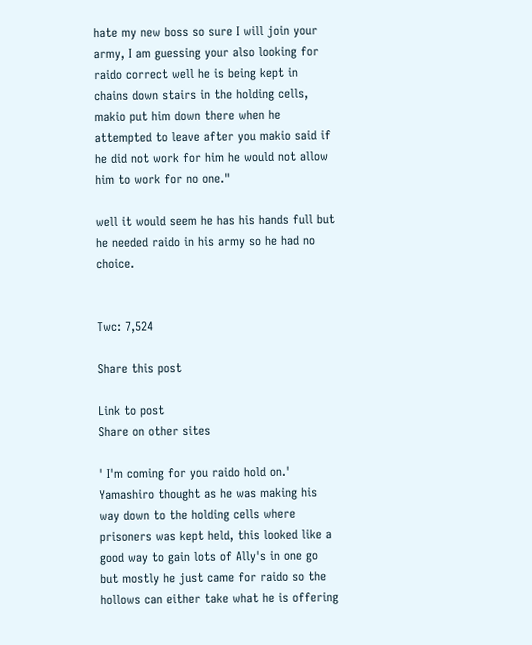hate my new boss so sure I will join your army, I am guessing your also looking for raido correct well he is being kept in chains down stairs in the holding cells, makio put him down there when he attempted to leave after you makio said if he did not work for him he would not allow him to work for no one."

well it would seem he has his hands full but he needed raido in his army so he had no choice.


Twc: 7,524

Share this post

Link to post
Share on other sites

' I'm coming for you raido hold on.' Yamashiro thought as he was making his way down to the holding cells where prisoners was kept held, this looked like a good way to gain lots of Ally's in one go but mostly he just came for raido so the hollows can either take what he is offering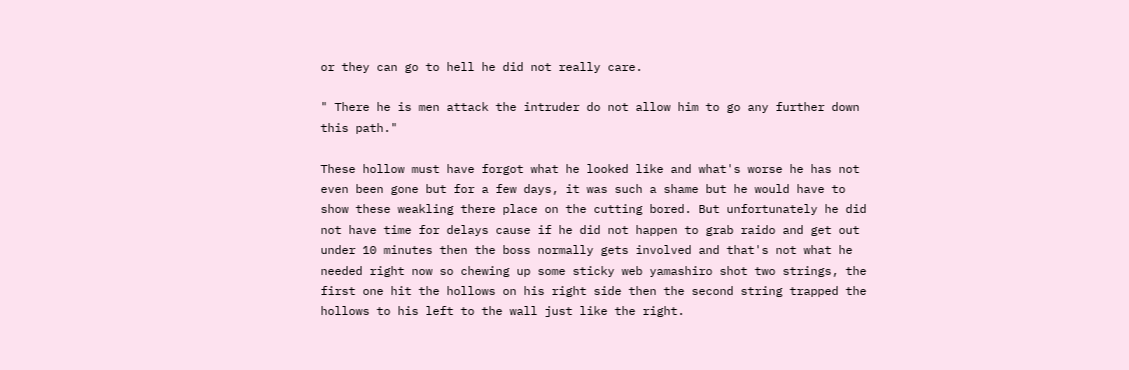or they can go to hell he did not really care.

" There he is men attack the intruder do not allow him to go any further down this path."

These hollow must have forgot what he looked like and what's worse he has not even been gone but for a few days, it was such a shame but he would have to show these weakling there place on the cutting bored. But unfortunately he did not have time for delays cause if he did not happen to grab raido and get out under 10 minutes then the boss normally gets involved and that's not what he needed right now so chewing up some sticky web yamashiro shot two strings, the first one hit the hollows on his right side then the second string trapped the hollows to his left to the wall just like the right.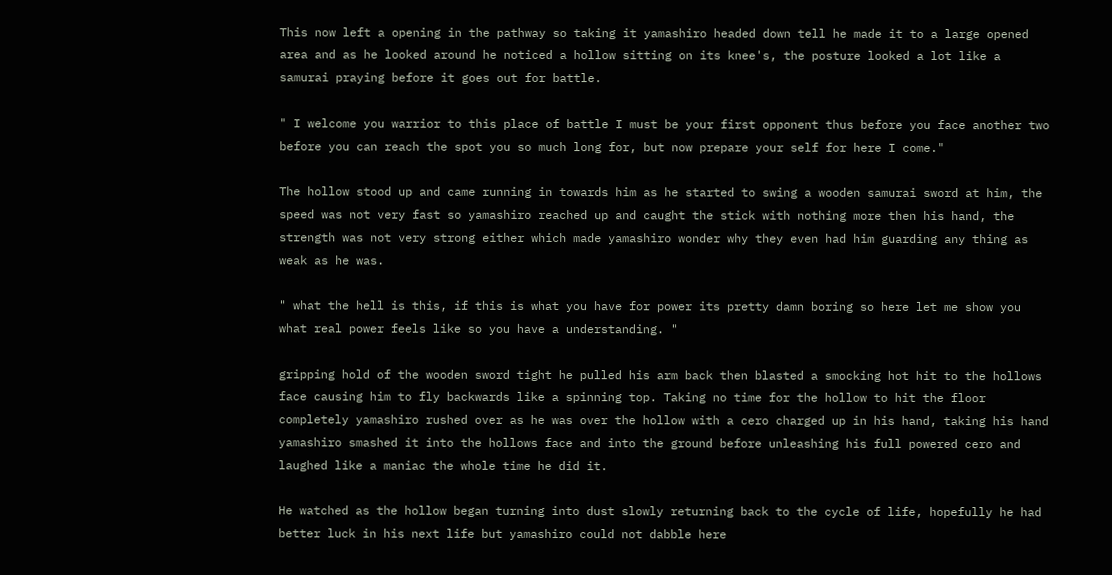This now left a opening in the pathway so taking it yamashiro headed down tell he made it to a large opened area and as he looked around he noticed a hollow sitting on its knee's, the posture looked a lot like a samurai praying before it goes out for battle.

" I welcome you warrior to this place of battle I must be your first opponent thus before you face another two before you can reach the spot you so much long for, but now prepare your self for here I come."

The hollow stood up and came running in towards him as he started to swing a wooden samurai sword at him, the speed was not very fast so yamashiro reached up and caught the stick with nothing more then his hand, the strength was not very strong either which made yamashiro wonder why they even had him guarding any thing as weak as he was.

" what the hell is this, if this is what you have for power its pretty damn boring so here let me show you what real power feels like so you have a understanding. "

gripping hold of the wooden sword tight he pulled his arm back then blasted a smocking hot hit to the hollows face causing him to fly backwards like a spinning top. Taking no time for the hollow to hit the floor completely yamashiro rushed over as he was over the hollow with a cero charged up in his hand, taking his hand yamashiro smashed it into the hollows face and into the ground before unleashing his full powered cero and laughed like a maniac the whole time he did it.

He watched as the hollow began turning into dust slowly returning back to the cycle of life, hopefully he had better luck in his next life but yamashiro could not dabble here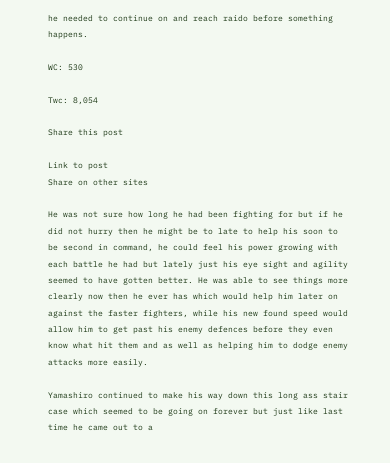he needed to continue on and reach raido before something happens.

WC: 530

Twc: 8,054

Share this post

Link to post
Share on other sites

He was not sure how long he had been fighting for but if he did not hurry then he might be to late to help his soon to be second in command, he could feel his power growing with each battle he had but lately just his eye sight and agility seemed to have gotten better. He was able to see things more clearly now then he ever has which would help him later on against the faster fighters, while his new found speed would allow him to get past his enemy defences before they even know what hit them and as well as helping him to dodge enemy attacks more easily.

Yamashiro continued to make his way down this long ass stair case which seemed to be going on forever but just like last time he came out to a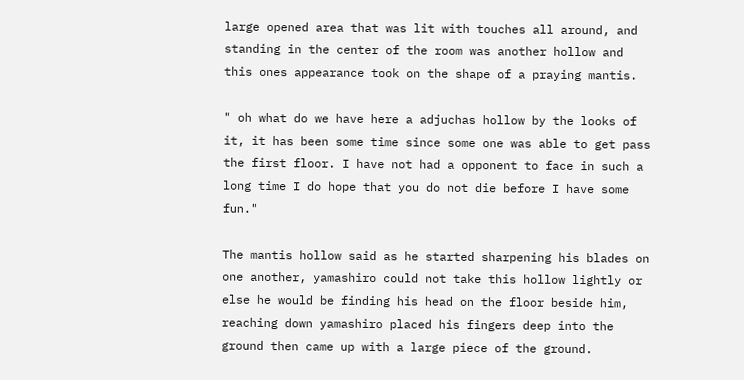large opened area that was lit with touches all around, and standing in the center of the room was another hollow and this ones appearance took on the shape of a praying mantis.

" oh what do we have here a adjuchas hollow by the looks of it, it has been some time since some one was able to get pass the first floor. I have not had a opponent to face in such a long time I do hope that you do not die before I have some fun."

The mantis hollow said as he started sharpening his blades on one another, yamashiro could not take this hollow lightly or else he would be finding his head on the floor beside him, reaching down yamashiro placed his fingers deep into the ground then came up with a large piece of the ground.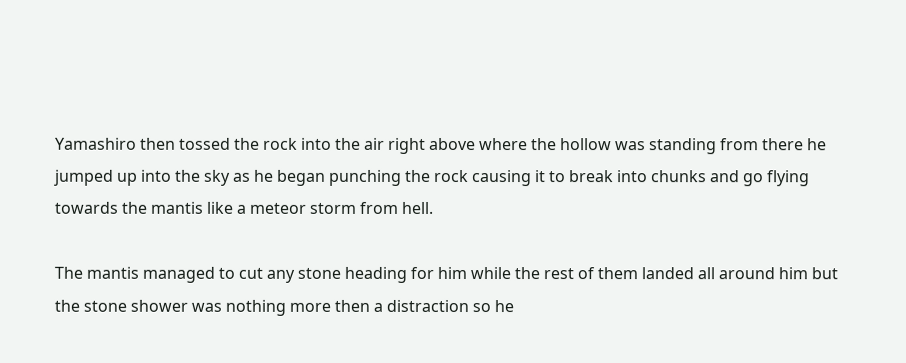Yamashiro then tossed the rock into the air right above where the hollow was standing from there he jumped up into the sky as he began punching the rock causing it to break into chunks and go flying towards the mantis like a meteor storm from hell.

The mantis managed to cut any stone heading for him while the rest of them landed all around him but the stone shower was nothing more then a distraction so he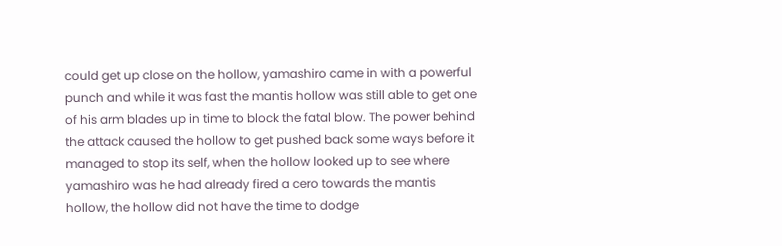could get up close on the hollow, yamashiro came in with a powerful punch and while it was fast the mantis hollow was still able to get one of his arm blades up in time to block the fatal blow. The power behind the attack caused the hollow to get pushed back some ways before it managed to stop its self, when the hollow looked up to see where yamashiro was he had already fired a cero towards the mantis hollow, the hollow did not have the time to dodge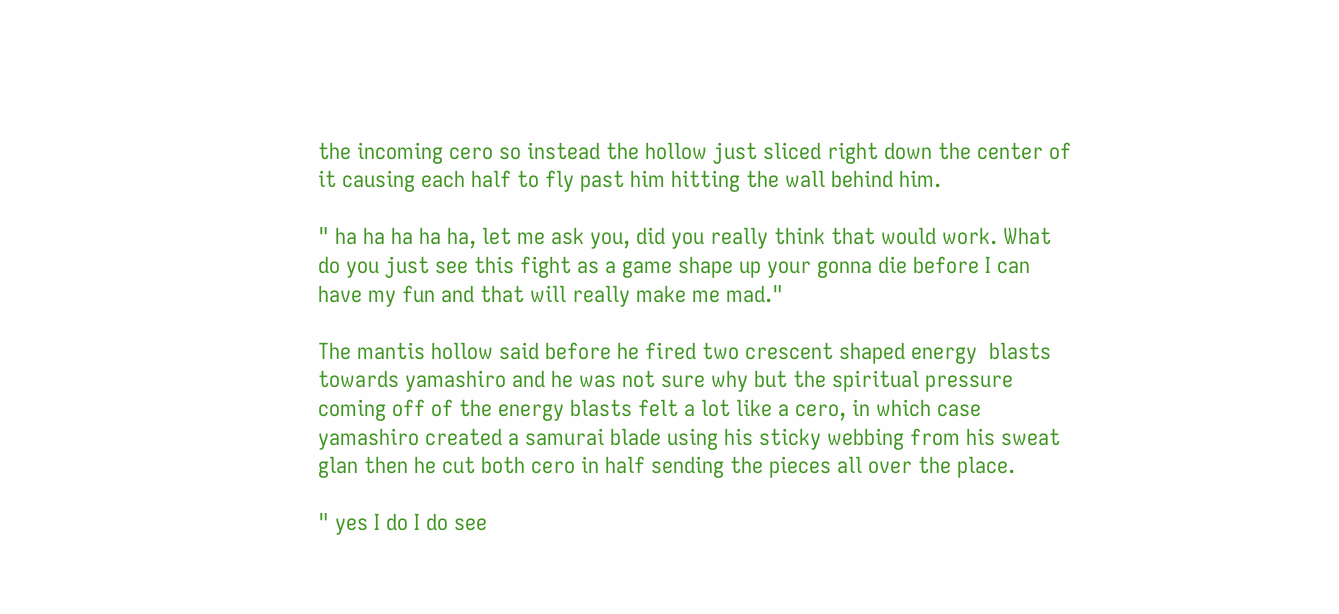the incoming cero so instead the hollow just sliced right down the center of it causing each half to fly past him hitting the wall behind him.

" ha ha ha ha ha, let me ask you, did you really think that would work. What do you just see this fight as a game shape up your gonna die before I can have my fun and that will really make me mad."

The mantis hollow said before he fired two crescent shaped energy  blasts towards yamashiro and he was not sure why but the spiritual pressure coming off of the energy blasts felt a lot like a cero, in which case yamashiro created a samurai blade using his sticky webbing from his sweat glan then he cut both cero in half sending the pieces all over the place.

" yes I do I do see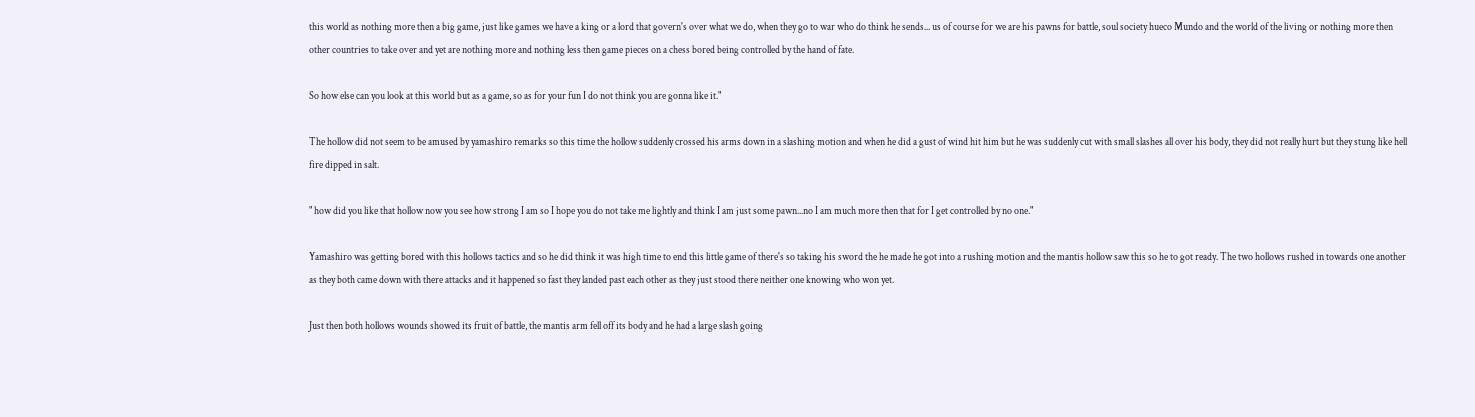this world as nothing more then a big game, just like games we have a king or a lord that govern's over what we do, when they go to war who do think he sends... us of course for we are his pawns for battle, soul society hueco Mundo and the world of the living or nothing more then other countries to take over and yet are nothing more and nothing less then game pieces on a chess bored being controlled by the hand of fate.

So how else can you look at this world but as a game, so as for your fun I do not think you are gonna like it."

The hollow did not seem to be amused by yamashiro remarks so this time the hollow suddenly crossed his arms down in a slashing motion and when he did a gust of wind hit him but he was suddenly cut with small slashes all over his body, they did not really hurt but they stung like hell fire dipped in salt.

" how did you like that hollow now you see how strong I am so I hope you do not take me lightly and think I am just some pawn...no I am much more then that for I get controlled by no one."

Yamashiro was getting bored with this hollows tactics and so he did think it was high time to end this little game of there's so taking his sword the he made he got into a rushing motion and the mantis hollow saw this so he to got ready. The two hollows rushed in towards one another as they both came down with there attacks and it happened so fast they landed past each other as they just stood there neither one knowing who won yet.

Just then both hollows wounds showed its fruit of battle, the mantis arm fell off its body and he had a large slash going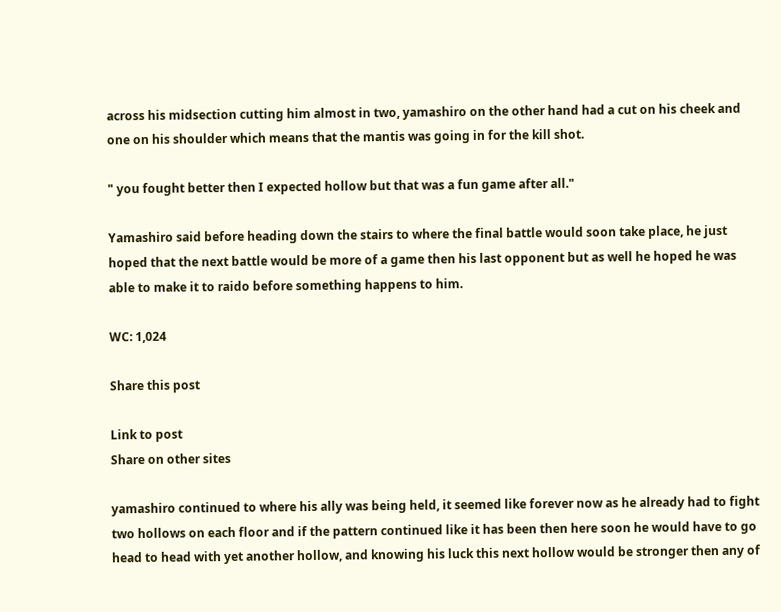across his midsection cutting him almost in two, yamashiro on the other hand had a cut on his cheek and one on his shoulder which means that the mantis was going in for the kill shot.

" you fought better then I expected hollow but that was a fun game after all."

Yamashiro said before heading down the stairs to where the final battle would soon take place, he just hoped that the next battle would be more of a game then his last opponent but as well he hoped he was able to make it to raido before something happens to him.

WC: 1,024

Share this post

Link to post
Share on other sites

yamashiro continued to where his ally was being held, it seemed like forever now as he already had to fight two hollows on each floor and if the pattern continued like it has been then here soon he would have to go head to head with yet another hollow, and knowing his luck this next hollow would be stronger then any of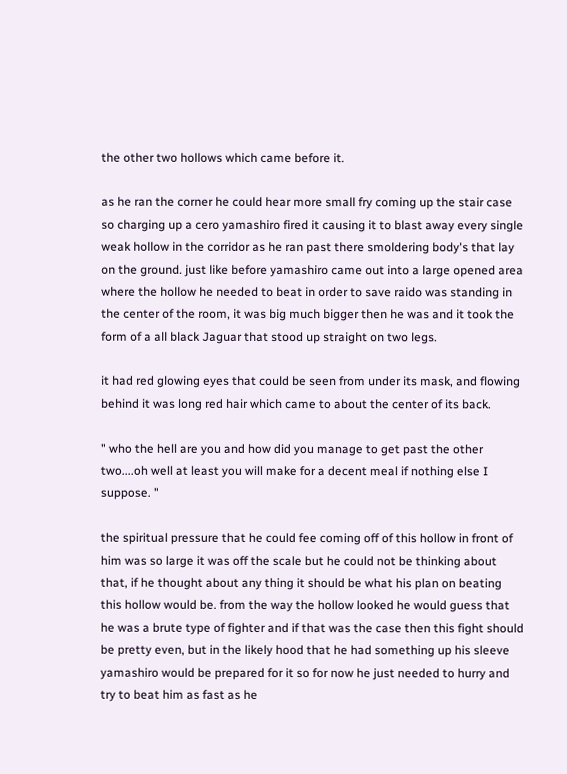the other two hollows which came before it.

as he ran the corner he could hear more small fry coming up the stair case so charging up a cero yamashiro fired it causing it to blast away every single weak hollow in the corridor as he ran past there smoldering body's that lay on the ground. just like before yamashiro came out into a large opened area where the hollow he needed to beat in order to save raido was standing in the center of the room, it was big much bigger then he was and it took the form of a all black Jaguar that stood up straight on two legs.

it had red glowing eyes that could be seen from under its mask, and flowing behind it was long red hair which came to about the center of its back.

" who the hell are you and how did you manage to get past the other two....oh well at least you will make for a decent meal if nothing else I suppose. "

the spiritual pressure that he could fee coming off of this hollow in front of him was so large it was off the scale but he could not be thinking about that, if he thought about any thing it should be what his plan on beating this hollow would be. from the way the hollow looked he would guess that he was a brute type of fighter and if that was the case then this fight should be pretty even, but in the likely hood that he had something up his sleeve yamashiro would be prepared for it so for now he just needed to hurry and try to beat him as fast as he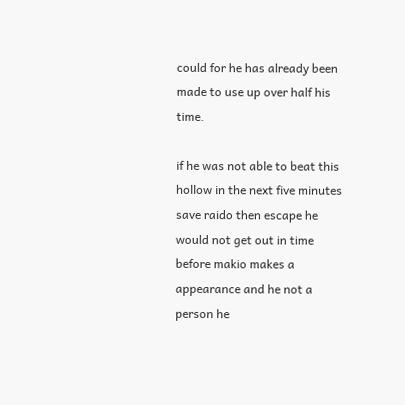could for he has already been made to use up over half his time.

if he was not able to beat this hollow in the next five minutes save raido then escape he would not get out in time before makio makes a appearance and he not a person he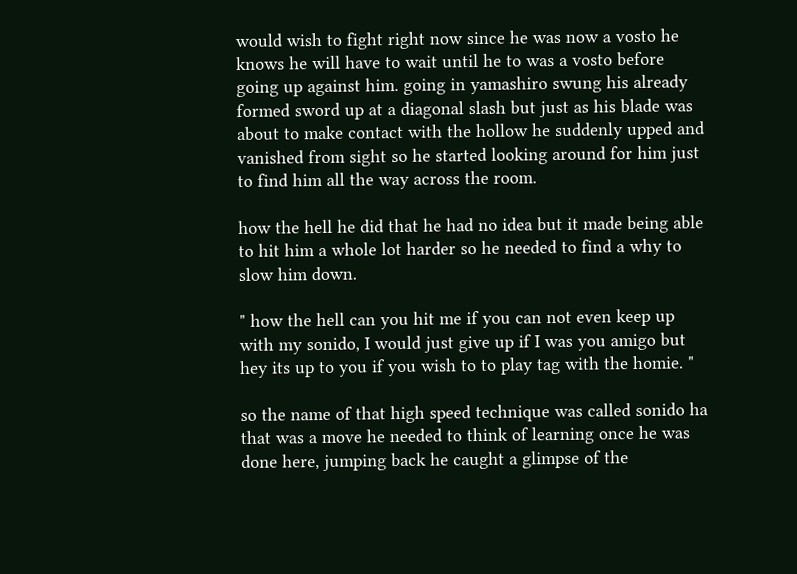would wish to fight right now since he was now a vosto he knows he will have to wait until he to was a vosto before going up against him. going in yamashiro swung his already formed sword up at a diagonal slash but just as his blade was about to make contact with the hollow he suddenly upped and vanished from sight so he started looking around for him just to find him all the way across the room.

how the hell he did that he had no idea but it made being able to hit him a whole lot harder so he needed to find a why to slow him down.

" how the hell can you hit me if you can not even keep up with my sonido, I would just give up if I was you amigo but hey its up to you if you wish to to play tag with the homie. "

so the name of that high speed technique was called sonido ha that was a move he needed to think of learning once he was done here, jumping back he caught a glimpse of the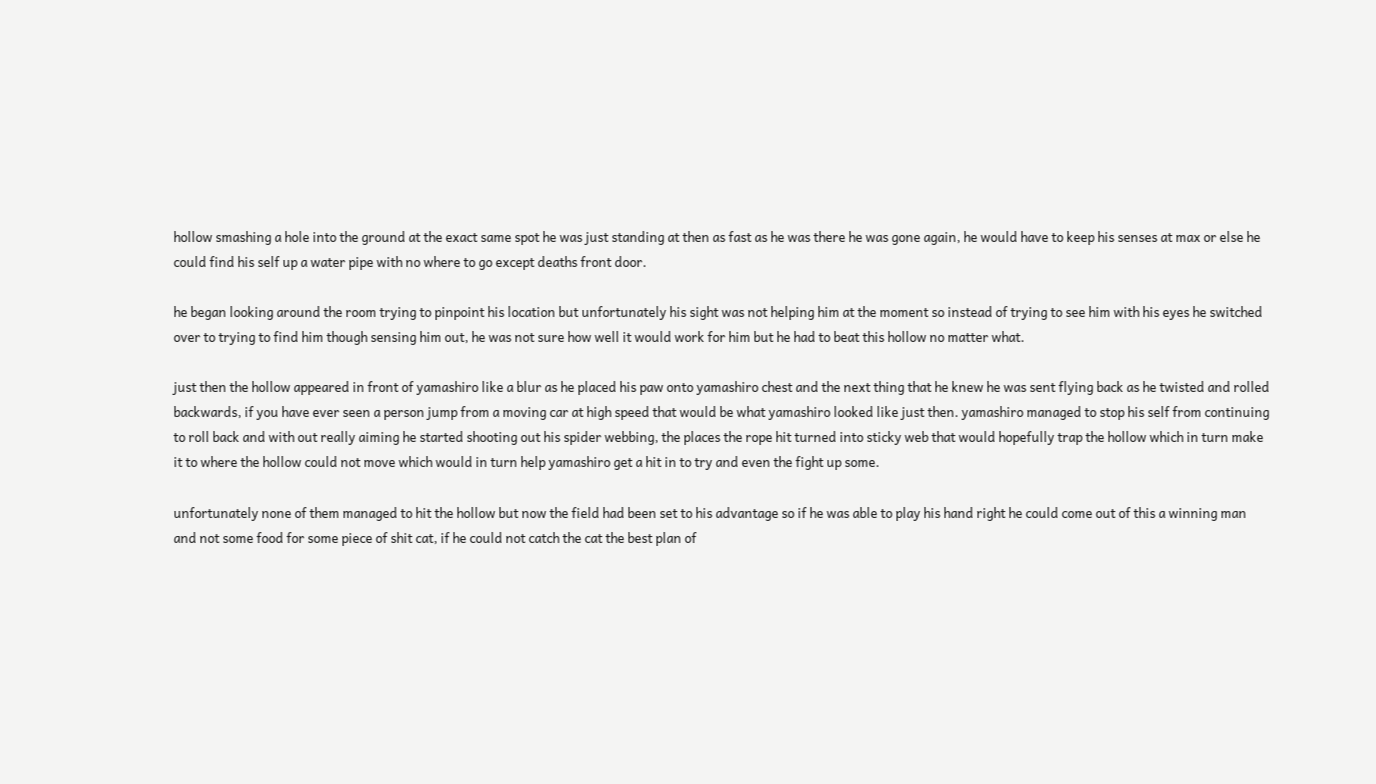hollow smashing a hole into the ground at the exact same spot he was just standing at then as fast as he was there he was gone again, he would have to keep his senses at max or else he could find his self up a water pipe with no where to go except deaths front door.

he began looking around the room trying to pinpoint his location but unfortunately his sight was not helping him at the moment so instead of trying to see him with his eyes he switched over to trying to find him though sensing him out, he was not sure how well it would work for him but he had to beat this hollow no matter what.

just then the hollow appeared in front of yamashiro like a blur as he placed his paw onto yamashiro chest and the next thing that he knew he was sent flying back as he twisted and rolled backwards, if you have ever seen a person jump from a moving car at high speed that would be what yamashiro looked like just then. yamashiro managed to stop his self from continuing to roll back and with out really aiming he started shooting out his spider webbing, the places the rope hit turned into sticky web that would hopefully trap the hollow which in turn make it to where the hollow could not move which would in turn help yamashiro get a hit in to try and even the fight up some.

unfortunately none of them managed to hit the hollow but now the field had been set to his advantage so if he was able to play his hand right he could come out of this a winning man and not some food for some piece of shit cat, if he could not catch the cat the best plan of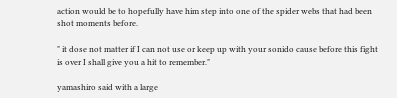action would be to hopefully have him step into one of the spider webs that had been shot moments before.

" it dose not matter if I can not use or keep up with your sonido cause before this fight is over I shall give you a hit to remember."

yamashiro said with a large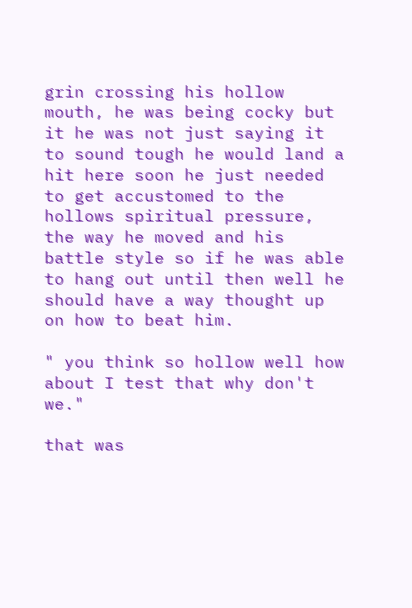grin crossing his hollow mouth, he was being cocky but it he was not just saying it to sound tough he would land a hit here soon he just needed to get accustomed to the hollows spiritual pressure, the way he moved and his battle style so if he was able to hang out until then well he should have a way thought up on how to beat him.

" you think so hollow well how about I test that why don't we."

that was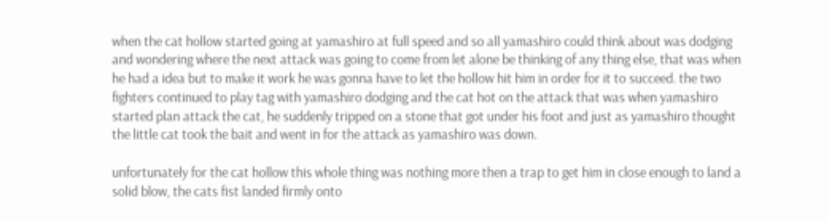when the cat hollow started going at yamashiro at full speed and so all yamashiro could think about was dodging and wondering where the next attack was going to come from let alone be thinking of any thing else, that was when he had a idea but to make it work he was gonna have to let the hollow hit him in order for it to succeed. the two fighters continued to play tag with yamashiro dodging and the cat hot on the attack that was when yamashiro started plan attack the cat, he suddenly tripped on a stone that got under his foot and just as yamashiro thought the little cat took the bait and went in for the attack as yamashiro was down.

unfortunately for the cat hollow this whole thing was nothing more then a trap to get him in close enough to land a solid blow, the cats fist landed firmly onto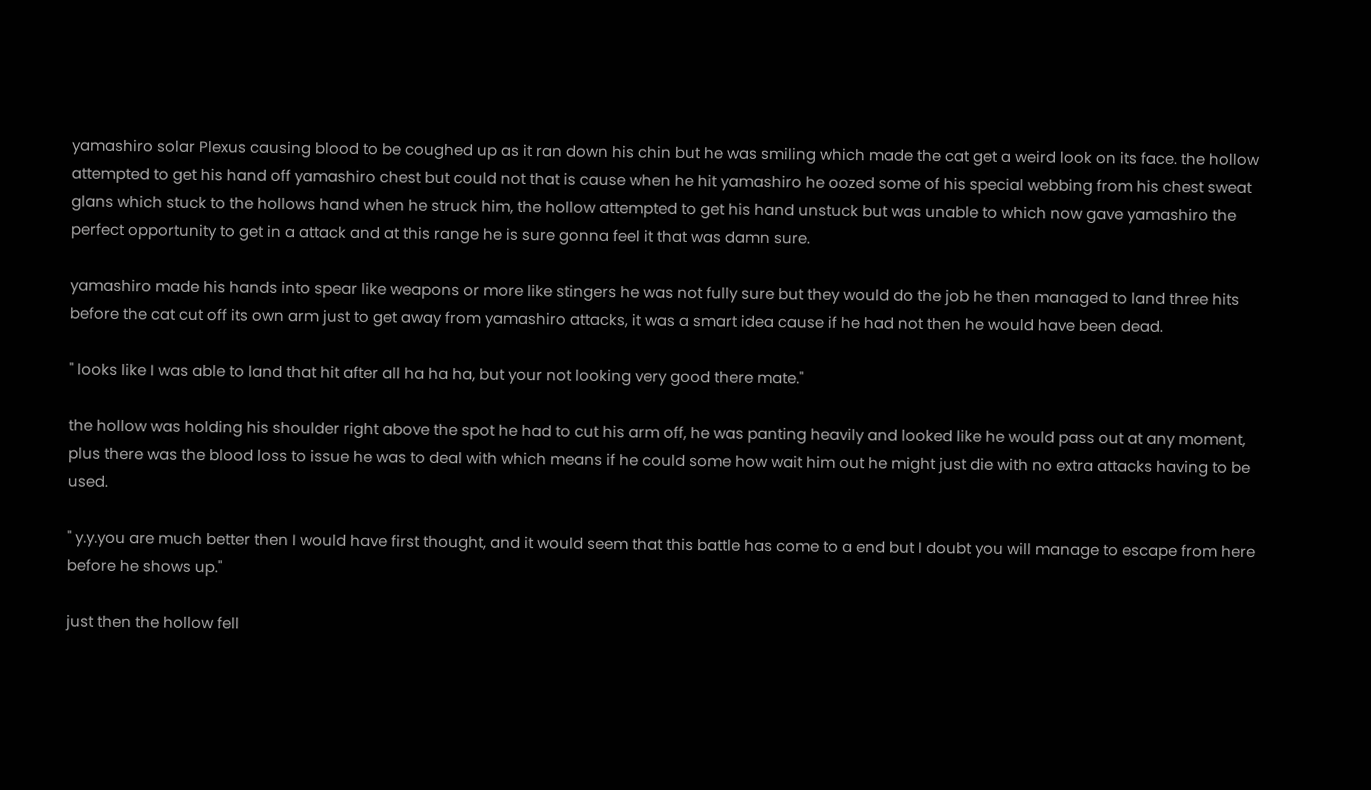yamashiro solar Plexus causing blood to be coughed up as it ran down his chin but he was smiling which made the cat get a weird look on its face. the hollow attempted to get his hand off yamashiro chest but could not that is cause when he hit yamashiro he oozed some of his special webbing from his chest sweat glans which stuck to the hollows hand when he struck him, the hollow attempted to get his hand unstuck but was unable to which now gave yamashiro the perfect opportunity to get in a attack and at this range he is sure gonna feel it that was damn sure.

yamashiro made his hands into spear like weapons or more like stingers he was not fully sure but they would do the job he then managed to land three hits before the cat cut off its own arm just to get away from yamashiro attacks, it was a smart idea cause if he had not then he would have been dead.

" looks like I was able to land that hit after all ha ha ha, but your not looking very good there mate."

the hollow was holding his shoulder right above the spot he had to cut his arm off, he was panting heavily and looked like he would pass out at any moment, plus there was the blood loss to issue he was to deal with which means if he could some how wait him out he might just die with no extra attacks having to be used.

" y.y.you are much better then I would have first thought, and it would seem that this battle has come to a end but I doubt you will manage to escape from here before he shows up."

just then the hollow fell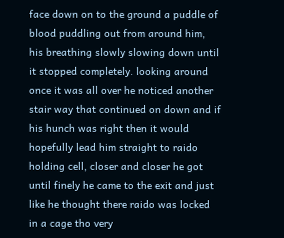face down on to the ground a puddle of blood puddling out from around him, his breathing slowly slowing down until it stopped completely. looking around once it was all over he noticed another stair way that continued on down and if his hunch was right then it would hopefully lead him straight to raido holding cell, closer and closer he got until finely he came to the exit and just like he thought there raido was locked in a cage tho very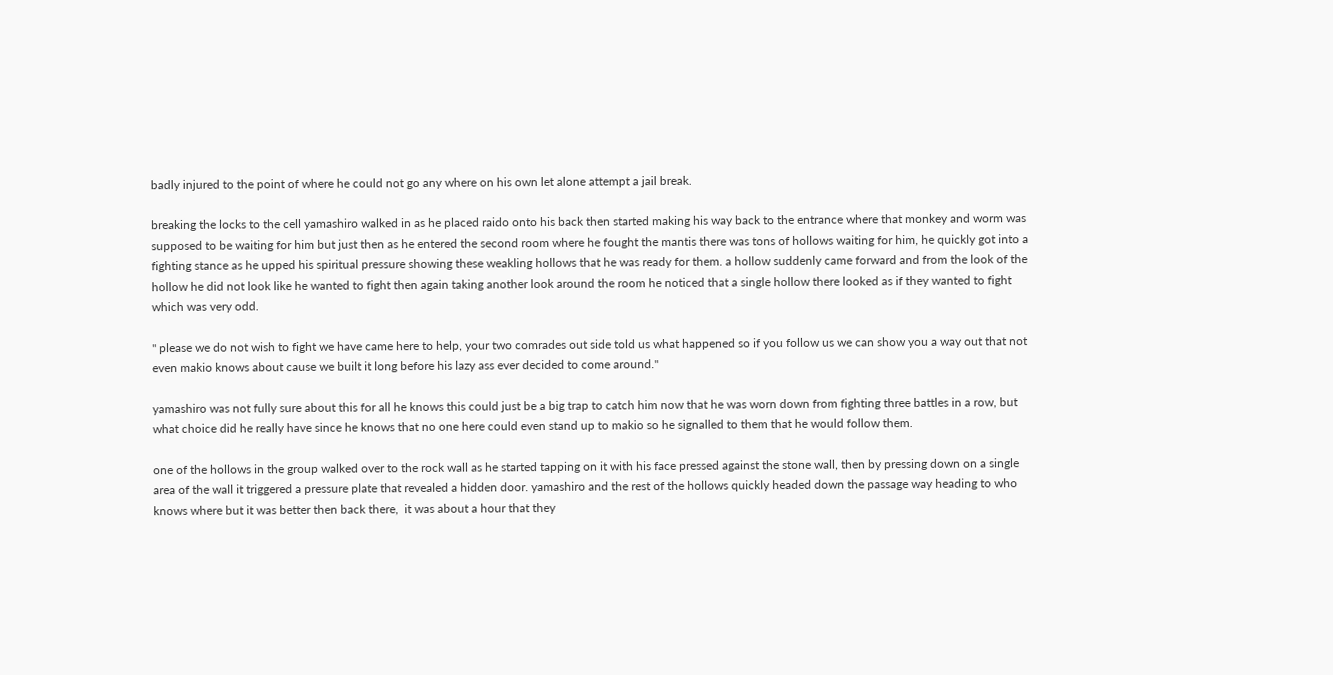badly injured to the point of where he could not go any where on his own let alone attempt a jail break.

breaking the locks to the cell yamashiro walked in as he placed raido onto his back then started making his way back to the entrance where that monkey and worm was supposed to be waiting for him but just then as he entered the second room where he fought the mantis there was tons of hollows waiting for him, he quickly got into a fighting stance as he upped his spiritual pressure showing these weakling hollows that he was ready for them. a hollow suddenly came forward and from the look of the hollow he did not look like he wanted to fight then again taking another look around the room he noticed that a single hollow there looked as if they wanted to fight which was very odd.

" please we do not wish to fight we have came here to help, your two comrades out side told us what happened so if you follow us we can show you a way out that not even makio knows about cause we built it long before his lazy ass ever decided to come around."

yamashiro was not fully sure about this for all he knows this could just be a big trap to catch him now that he was worn down from fighting three battles in a row, but what choice did he really have since he knows that no one here could even stand up to makio so he signalled to them that he would follow them.

one of the hollows in the group walked over to the rock wall as he started tapping on it with his face pressed against the stone wall, then by pressing down on a single area of the wall it triggered a pressure plate that revealed a hidden door. yamashiro and the rest of the hollows quickly headed down the passage way heading to who knows where but it was better then back there,  it was about a hour that they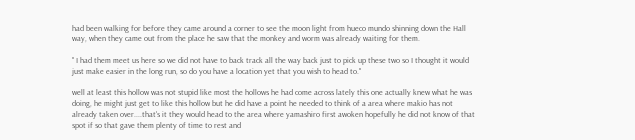had been walking for before they came around a corner to see the moon light from hueco mundo shinning down the Hall way, when they came out from the place he saw that the monkey and worm was already waiting for them.

" I had them meet us here so we did not have to back track all the way back just to pick up these two so I thought it would just make easier in the long run, so do you have a location yet that you wish to head to."

well at least this hollow was not stupid like most the hollows he had come across lately this one actually knew what he was doing, he might just get to like this hollow but he did have a point he needed to think of a area where makio has not already taken over....that's it they would head to the area where yamashiro first awoken hopefully he did not know of that spot if so that gave them plenty of time to rest and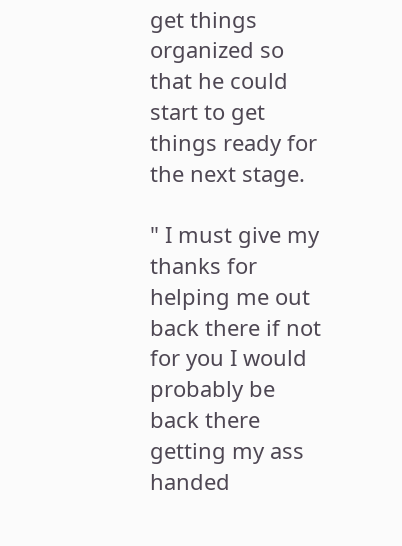get things organized so that he could start to get things ready for the next stage.

" I must give my thanks for helping me out back there if not for you I would probably be back there getting my ass handed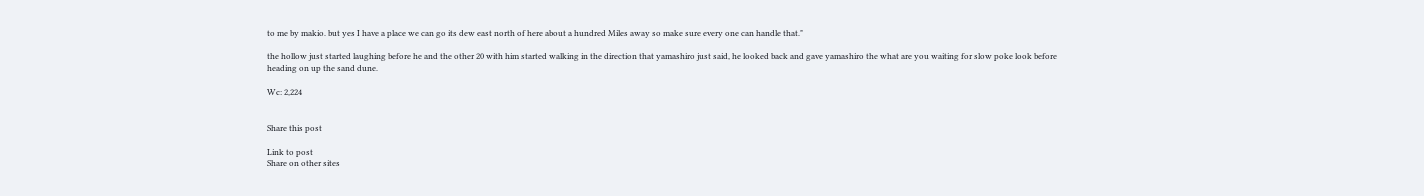to me by makio. but yes I have a place we can go its dew east north of here about a hundred Miles away so make sure every one can handle that."

the hollow just started laughing before he and the other 20 with him started walking in the direction that yamashiro just said, he looked back and gave yamashiro the what are you waiting for slow poke look before heading on up the sand dune.

Wc: 2,224


Share this post

Link to post
Share on other sites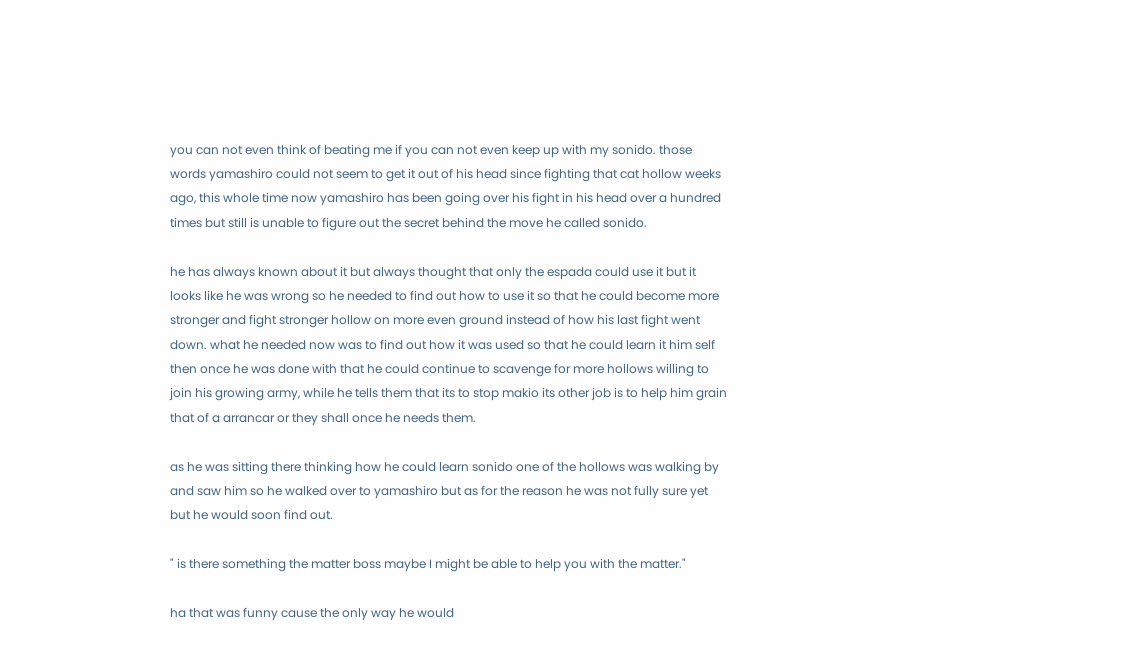you can not even think of beating me if you can not even keep up with my sonido. those words yamashiro could not seem to get it out of his head since fighting that cat hollow weeks ago, this whole time now yamashiro has been going over his fight in his head over a hundred times but still is unable to figure out the secret behind the move he called sonido.

he has always known about it but always thought that only the espada could use it but it looks like he was wrong so he needed to find out how to use it so that he could become more stronger and fight stronger hollow on more even ground instead of how his last fight went down. what he needed now was to find out how it was used so that he could learn it him self then once he was done with that he could continue to scavenge for more hollows willing to join his growing army, while he tells them that its to stop makio its other job is to help him grain that of a arrancar or they shall once he needs them.

as he was sitting there thinking how he could learn sonido one of the hollows was walking by and saw him so he walked over to yamashiro but as for the reason he was not fully sure yet but he would soon find out.

" is there something the matter boss maybe I might be able to help you with the matter."

ha that was funny cause the only way he would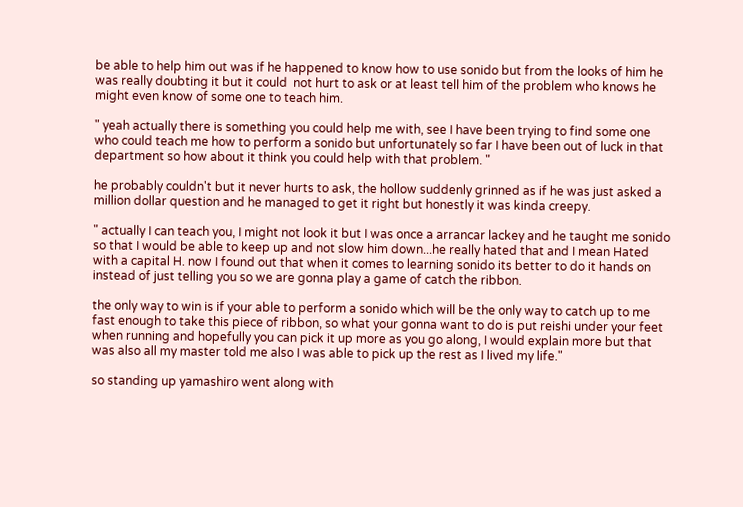be able to help him out was if he happened to know how to use sonido but from the looks of him he was really doubting it but it could  not hurt to ask or at least tell him of the problem who knows he might even know of some one to teach him.

" yeah actually there is something you could help me with, see I have been trying to find some one who could teach me how to perform a sonido but unfortunately so far I have been out of luck in that department so how about it think you could help with that problem. "

he probably couldn't but it never hurts to ask, the hollow suddenly grinned as if he was just asked a million dollar question and he managed to get it right but honestly it was kinda creepy.

" actually I can teach you, I might not look it but I was once a arrancar lackey and he taught me sonido so that I would be able to keep up and not slow him down...he really hated that and I mean Hated with a capital H. now I found out that when it comes to learning sonido its better to do it hands on instead of just telling you so we are gonna play a game of catch the ribbon.

the only way to win is if your able to perform a sonido which will be the only way to catch up to me fast enough to take this piece of ribbon, so what your gonna want to do is put reishi under your feet when running and hopefully you can pick it up more as you go along, I would explain more but that was also all my master told me also I was able to pick up the rest as I lived my life."

so standing up yamashiro went along with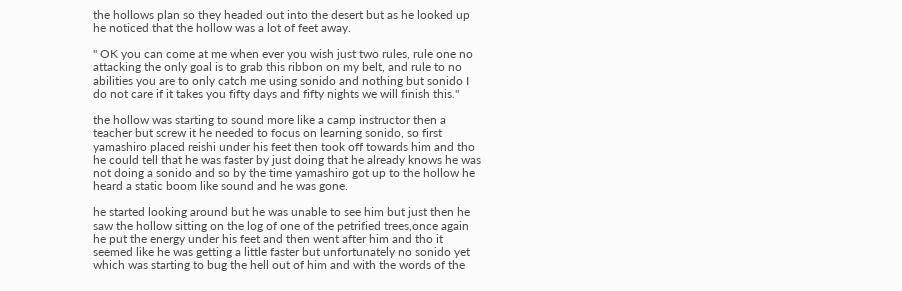the hollows plan so they headed out into the desert but as he looked up he noticed that the hollow was a lot of feet away.

" OK you can come at me when ever you wish just two rules, rule one no attacking the only goal is to grab this ribbon on my belt, and rule to no abilities you are to only catch me using sonido and nothing but sonido I do not care if it takes you fifty days and fifty nights we will finish this."

the hollow was starting to sound more like a camp instructor then a teacher but screw it he needed to focus on learning sonido, so first yamashiro placed reishi under his feet then took off towards him and tho he could tell that he was faster by just doing that he already knows he was not doing a sonido and so by the time yamashiro got up to the hollow he heard a static boom like sound and he was gone.

he started looking around but he was unable to see him but just then he saw the hollow sitting on the log of one of the petrified trees,once again he put the energy under his feet and then went after him and tho it seemed like he was getting a little faster but unfortunately no sonido yet which was starting to bug the hell out of him and with the words of the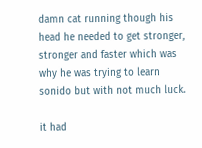damn cat running though his head he needed to get stronger, stronger and faster which was why he was trying to learn sonido but with not much luck.

it had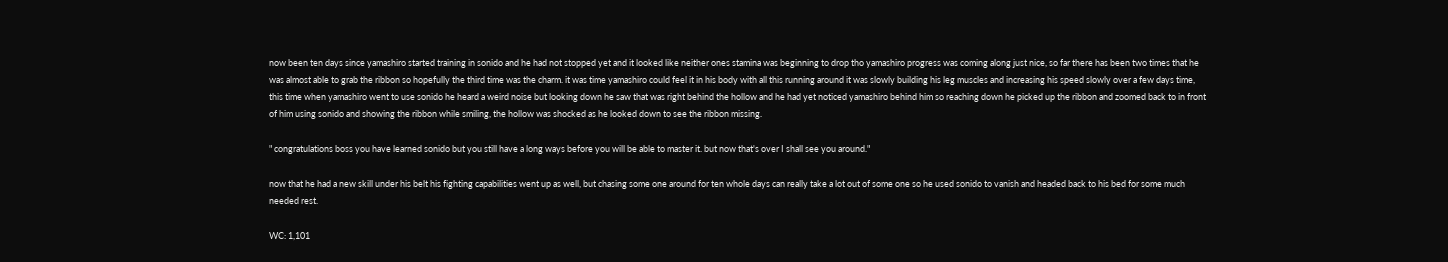now been ten days since yamashiro started training in sonido and he had not stopped yet and it looked like neither ones stamina was beginning to drop tho yamashiro progress was coming along just nice, so far there has been two times that he was almost able to grab the ribbon so hopefully the third time was the charm. it was time yamashiro could feel it in his body with all this running around it was slowly building his leg muscles and increasing his speed slowly over a few days time, this time when yamashiro went to use sonido he heard a weird noise but looking down he saw that was right behind the hollow and he had yet noticed yamashiro behind him so reaching down he picked up the ribbon and zoomed back to in front of him using sonido and showing the ribbon while smiling, the hollow was shocked as he looked down to see the ribbon missing.

" congratulations boss you have learned sonido but you still have a long ways before you will be able to master it. but now that's over I shall see you around."

now that he had a new skill under his belt his fighting capabilities went up as well, but chasing some one around for ten whole days can really take a lot out of some one so he used sonido to vanish and headed back to his bed for some much needed rest.

WC: 1,101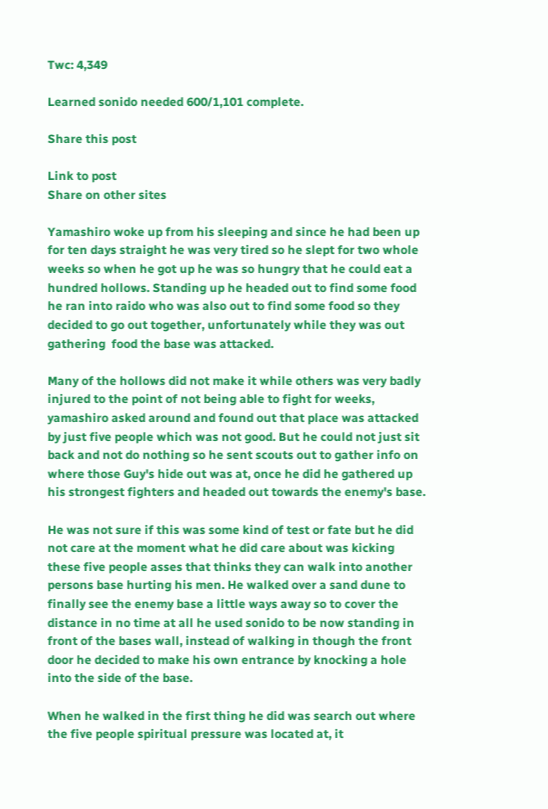Twc: 4,349

Learned sonido needed 600/1,101 complete.

Share this post

Link to post
Share on other sites

Yamashiro woke up from his sleeping and since he had been up for ten days straight he was very tired so he slept for two whole weeks so when he got up he was so hungry that he could eat a hundred hollows. Standing up he headed out to find some food he ran into raido who was also out to find some food so they decided to go out together, unfortunately while they was out gathering  food the base was attacked.

Many of the hollows did not make it while others was very badly injured to the point of not being able to fight for weeks, yamashiro asked around and found out that place was attacked by just five people which was not good. But he could not just sit back and not do nothing so he sent scouts out to gather info on where those Guy's hide out was at, once he did he gathered up his strongest fighters and headed out towards the enemy's base.

He was not sure if this was some kind of test or fate but he did not care at the moment what he did care about was kicking these five people asses that thinks they can walk into another persons base hurting his men. He walked over a sand dune to finally see the enemy base a little ways away so to cover the distance in no time at all he used sonido to be now standing in front of the bases wall, instead of walking in though the front door he decided to make his own entrance by knocking a hole into the side of the base.

When he walked in the first thing he did was search out where the five people spiritual pressure was located at, it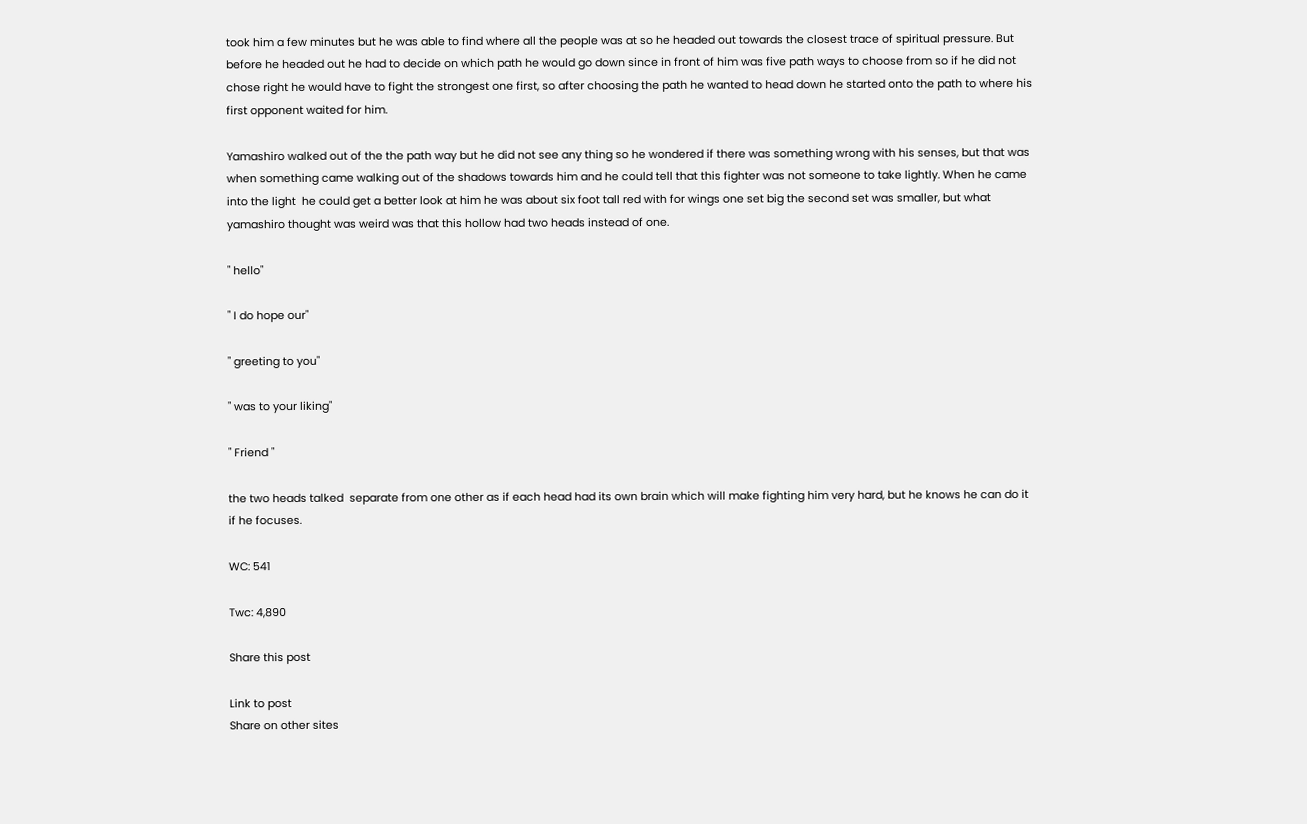took him a few minutes but he was able to find where all the people was at so he headed out towards the closest trace of spiritual pressure. But before he headed out he had to decide on which path he would go down since in front of him was five path ways to choose from so if he did not chose right he would have to fight the strongest one first, so after choosing the path he wanted to head down he started onto the path to where his first opponent waited for him.

Yamashiro walked out of the the path way but he did not see any thing so he wondered if there was something wrong with his senses, but that was when something came walking out of the shadows towards him and he could tell that this fighter was not someone to take lightly. When he came into the light  he could get a better look at him he was about six foot tall red with for wings one set big the second set was smaller, but what yamashiro thought was weird was that this hollow had two heads instead of one.

" hello"

" I do hope our"

" greeting to you"

" was to your liking"

" Friend "

the two heads talked  separate from one other as if each head had its own brain which will make fighting him very hard, but he knows he can do it if he focuses.

WC: 541

Twc: 4,890

Share this post

Link to post
Share on other sites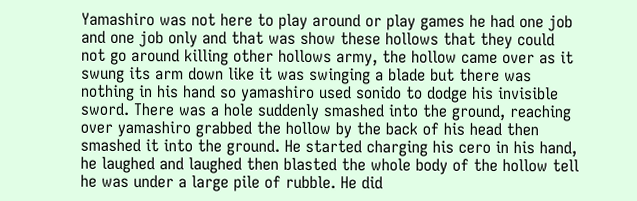Yamashiro was not here to play around or play games he had one job and one job only and that was show these hollows that they could not go around killing other hollows army, the hollow came over as it swung its arm down like it was swinging a blade but there was nothing in his hand so yamashiro used sonido to dodge his invisible sword. There was a hole suddenly smashed into the ground, reaching over yamashiro grabbed the hollow by the back of his head then smashed it into the ground. He started charging his cero in his hand, he laughed and laughed then blasted the whole body of the hollow tell he was under a large pile of rubble. He did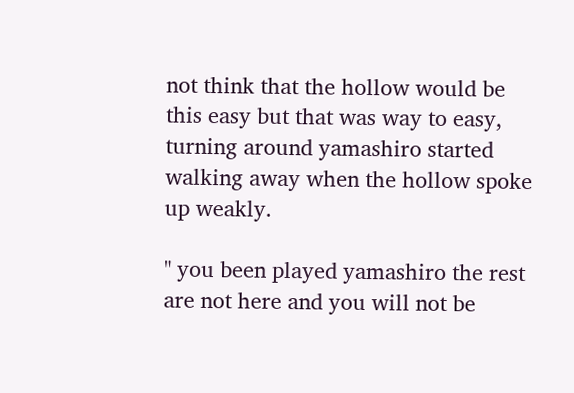not think that the hollow would be this easy but that was way to easy, turning around yamashiro started walking away when the hollow spoke up weakly.

" you been played yamashiro the rest are not here and you will not be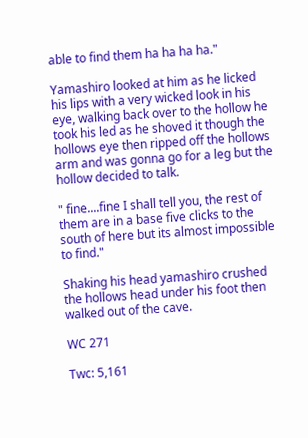able to find them ha ha ha ha."

Yamashiro looked at him as he licked his lips with a very wicked look in his eye, walking back over to the hollow he took his led as he shoved it though the hollows eye then ripped off the hollows arm and was gonna go for a leg but the hollow decided to talk.

" fine....fine I shall tell you, the rest of them are in a base five clicks to the south of here but its almost impossible to find."

Shaking his head yamashiro crushed the hollows head under his foot then walked out of the cave.

WC 271

Twc: 5,161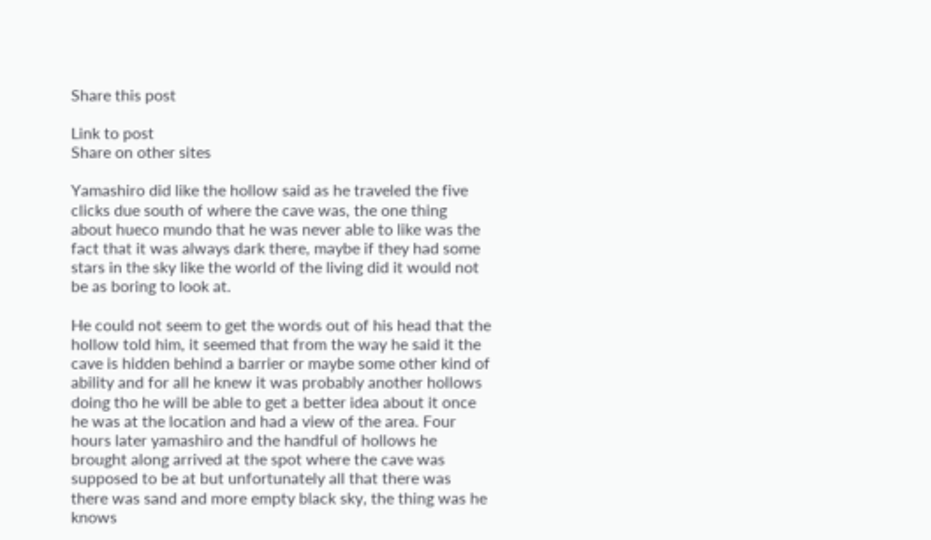Share this post

Link to post
Share on other sites

Yamashiro did like the hollow said as he traveled the five clicks due south of where the cave was, the one thing about hueco mundo that he was never able to like was the fact that it was always dark there, maybe if they had some stars in the sky like the world of the living did it would not be as boring to look at.

He could not seem to get the words out of his head that the hollow told him, it seemed that from the way he said it the cave is hidden behind a barrier or maybe some other kind of ability and for all he knew it was probably another hollows doing tho he will be able to get a better idea about it once he was at the location and had a view of the area. Four hours later yamashiro and the handful of hollows he brought along arrived at the spot where the cave was supposed to be at but unfortunately all that there was there was sand and more empty black sky, the thing was he knows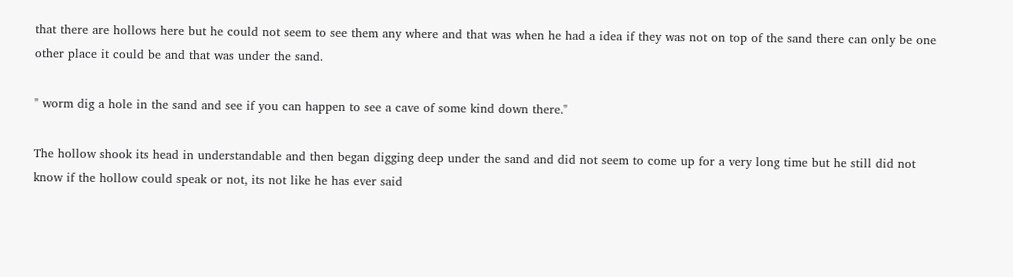that there are hollows here but he could not seem to see them any where and that was when he had a idea if they was not on top of the sand there can only be one other place it could be and that was under the sand.

" worm dig a hole in the sand and see if you can happen to see a cave of some kind down there."

The hollow shook its head in understandable and then began digging deep under the sand and did not seem to come up for a very long time but he still did not know if the hollow could speak or not, its not like he has ever said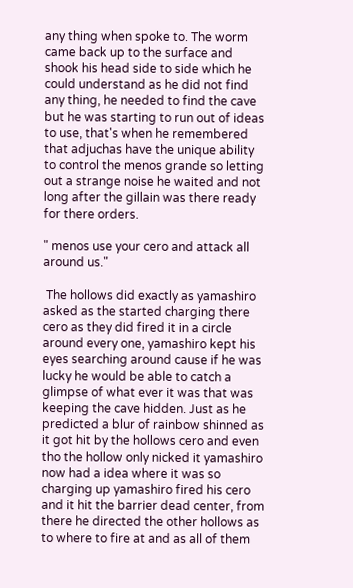any thing when spoke to. The worm came back up to the surface and shook his head side to side which he could understand as he did not find any thing, he needed to find the cave but he was starting to run out of ideas to use, that's when he remembered that adjuchas have the unique ability to control the menos grande so letting out a strange noise he waited and not long after the gillain was there ready for there orders.

" menos use your cero and attack all around us."

 The hollows did exactly as yamashiro asked as the started charging there cero as they did fired it in a circle around every one, yamashiro kept his eyes searching around cause if he was lucky he would be able to catch a glimpse of what ever it was that was keeping the cave hidden. Just as he predicted a blur of rainbow shinned as it got hit by the hollows cero and even tho the hollow only nicked it yamashiro now had a idea where it was so charging up yamashiro fired his cero and it hit the barrier dead center, from there he directed the other hollows as to where to fire at and as all of them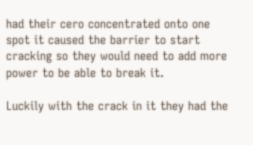had their cero concentrated onto one spot it caused the barrier to start cracking so they would need to add more power to be able to break it.

Luckily with the crack in it they had the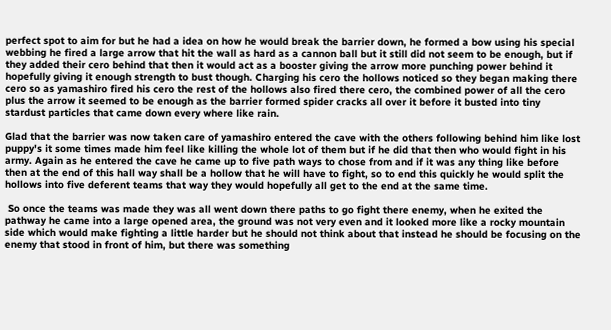perfect spot to aim for but he had a idea on how he would break the barrier down, he formed a bow using his special webbing he fired a large arrow that hit the wall as hard as a cannon ball but it still did not seem to be enough, but if they added their cero behind that then it would act as a booster giving the arrow more punching power behind it hopefully giving it enough strength to bust though. Charging his cero the hollows noticed so they began making there cero so as yamashiro fired his cero the rest of the hollows also fired there cero, the combined power of all the cero plus the arrow it seemed to be enough as the barrier formed spider cracks all over it before it busted into tiny stardust particles that came down every where like rain.

Glad that the barrier was now taken care of yamashiro entered the cave with the others following behind him like lost puppy's it some times made him feel like killing the whole lot of them but if he did that then who would fight in his army. Again as he entered the cave he came up to five path ways to chose from and if it was any thing like before then at the end of this hall way shall be a hollow that he will have to fight, so to end this quickly he would split the hollows into five deferent teams that way they would hopefully all get to the end at the same time.

 So once the teams was made they was all went down there paths to go fight there enemy, when he exited the pathway he came into a large opened area, the ground was not very even and it looked more like a rocky mountain side which would make fighting a little harder but he should not think about that instead he should be focusing on the enemy that stood in front of him, but there was something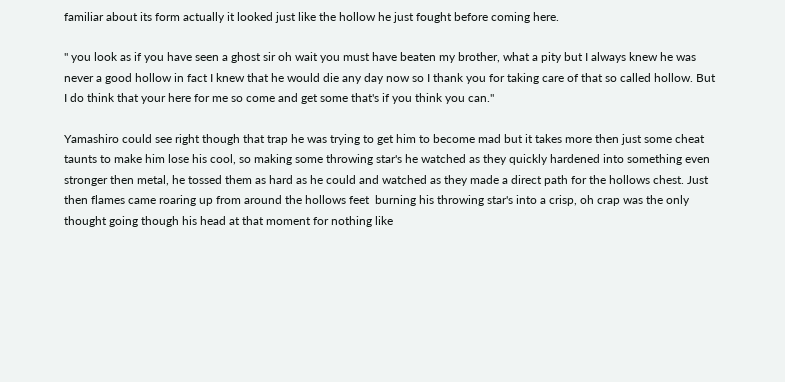familiar about its form actually it looked just like the hollow he just fought before coming here.

" you look as if you have seen a ghost sir oh wait you must have beaten my brother, what a pity but I always knew he was never a good hollow in fact I knew that he would die any day now so I thank you for taking care of that so called hollow. But I do think that your here for me so come and get some that's if you think you can."

Yamashiro could see right though that trap he was trying to get him to become mad but it takes more then just some cheat taunts to make him lose his cool, so making some throwing star's he watched as they quickly hardened into something even stronger then metal, he tossed them as hard as he could and watched as they made a direct path for the hollows chest. Just then flames came roaring up from around the hollows feet  burning his throwing star's into a crisp, oh crap was the only thought going though his head at that moment for nothing like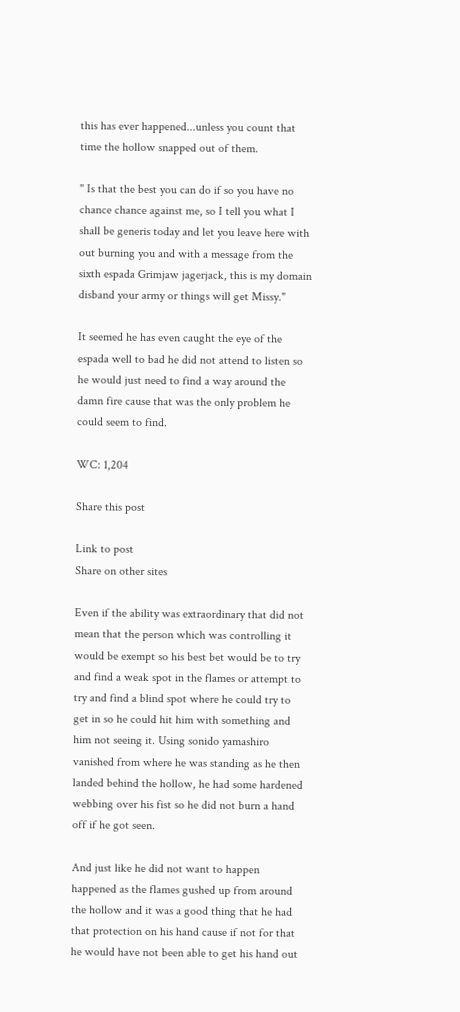this has ever happened...unless you count that time the hollow snapped out of them.

" Is that the best you can do if so you have no chance chance against me, so I tell you what I shall be generis today and let you leave here with out burning you and with a message from the sixth espada Grimjaw jagerjack, this is my domain disband your army or things will get Missy."

It seemed he has even caught the eye of the espada well to bad he did not attend to listen so he would just need to find a way around the damn fire cause that was the only problem he could seem to find.

WC: 1,204

Share this post

Link to post
Share on other sites

Even if the ability was extraordinary that did not mean that the person which was controlling it would be exempt so his best bet would be to try and find a weak spot in the flames or attempt to try and find a blind spot where he could try to get in so he could hit him with something and him not seeing it. Using sonido yamashiro vanished from where he was standing as he then landed behind the hollow, he had some hardened webbing over his fist so he did not burn a hand off if he got seen.

And just like he did not want to happen happened as the flames gushed up from around the hollow and it was a good thing that he had that protection on his hand cause if not for that he would have not been able to get his hand out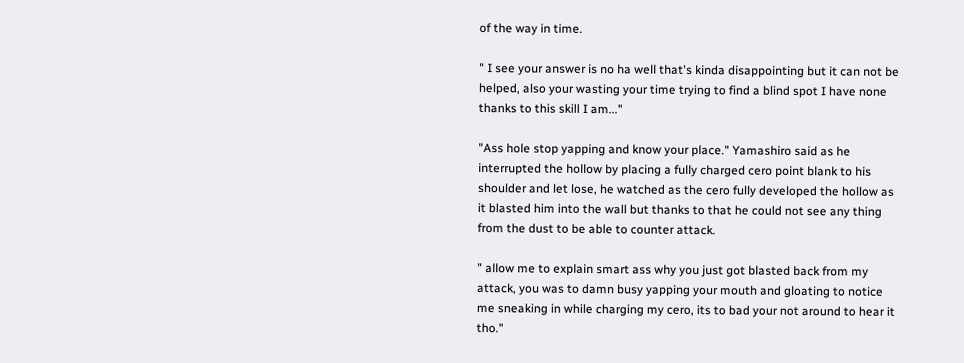of the way in time.

" I see your answer is no ha well that's kinda disappointing but it can not be helped, also your wasting your time trying to find a blind spot I have none thanks to this skill I am..."

"Ass hole stop yapping and know your place." Yamashiro said as he interrupted the hollow by placing a fully charged cero point blank to his shoulder and let lose, he watched as the cero fully developed the hollow as it blasted him into the wall but thanks to that he could not see any thing from the dust to be able to counter attack.

" allow me to explain smart ass why you just got blasted back from my attack, you was to damn busy yapping your mouth and gloating to notice me sneaking in while charging my cero, its to bad your not around to hear it tho."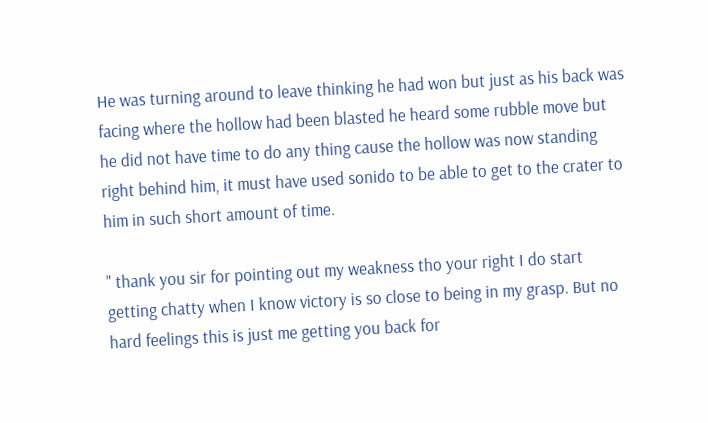He was turning around to leave thinking he had won but just as his back was facing where the hollow had been blasted he heard some rubble move but he did not have time to do any thing cause the hollow was now standing right behind him, it must have used sonido to be able to get to the crater to him in such short amount of time.

" thank you sir for pointing out my weakness tho your right I do start getting chatty when I know victory is so close to being in my grasp. But no hard feelings this is just me getting you back for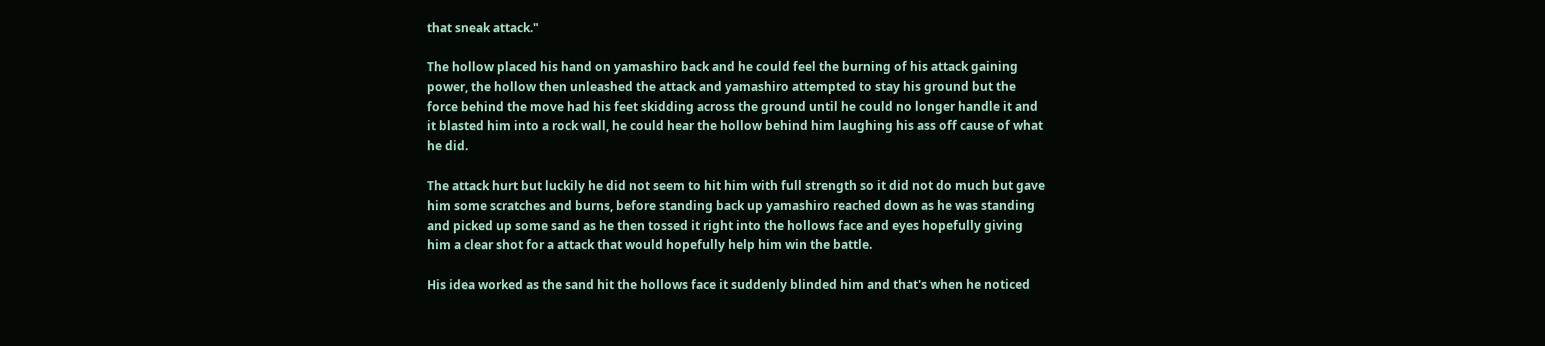that sneak attack."

The hollow placed his hand on yamashiro back and he could feel the burning of his attack gaining power, the hollow then unleashed the attack and yamashiro attempted to stay his ground but the force behind the move had his feet skidding across the ground until he could no longer handle it and it blasted him into a rock wall, he could hear the hollow behind him laughing his ass off cause of what he did.

The attack hurt but luckily he did not seem to hit him with full strength so it did not do much but gave him some scratches and burns, before standing back up yamashiro reached down as he was standing and picked up some sand as he then tossed it right into the hollows face and eyes hopefully giving him a clear shot for a attack that would hopefully help him win the battle.

His idea worked as the sand hit the hollows face it suddenly blinded him and that's when he noticed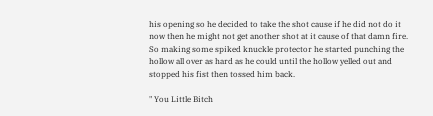his opening so he decided to take the shot cause if he did not do it now then he might not get another shot at it cause of that damn fire. So making some spiked knuckle protector he started punching the hollow all over as hard as he could until the hollow yelled out and stopped his fist then tossed him back.

" You Little Bitch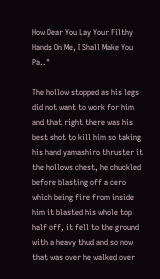How Dear You Lay Your Filthy Hands On Me, I Shall Make You Pa.."

The hollow stopped as his legs did not want to work for him and that right there was his best shot to kill him so taking his hand yamashiro thruster it the hollows chest, he chuckled before blasting off a cero which being fire from inside him it blasted his whole top half off, it fell to the ground with a heavy thud and so now that was over he walked over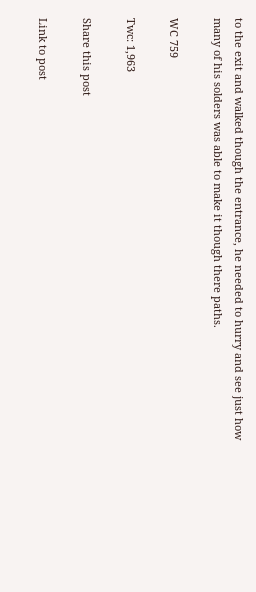to the exit and walked though the entrance, he needed to hurry and see just how many of his solders was able to make it though there paths.

WC 759

Twc: 1,963

Share this post

Link to post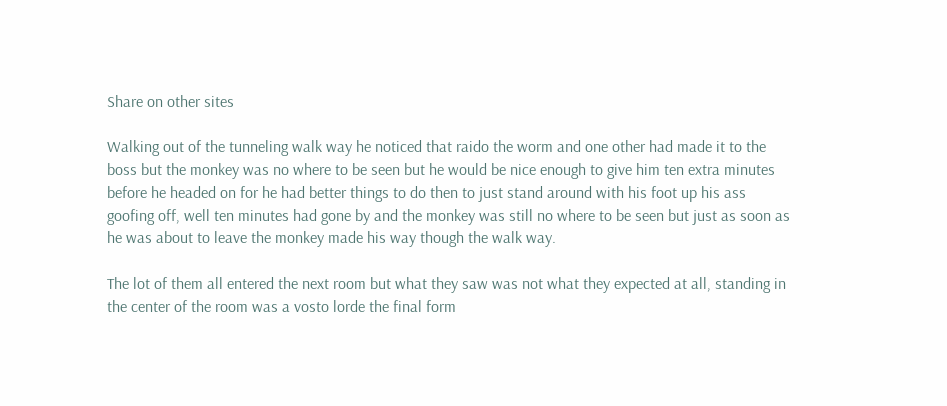Share on other sites

Walking out of the tunneling walk way he noticed that raido the worm and one other had made it to the boss but the monkey was no where to be seen but he would be nice enough to give him ten extra minutes before he headed on for he had better things to do then to just stand around with his foot up his ass goofing off, well ten minutes had gone by and the monkey was still no where to be seen but just as soon as he was about to leave the monkey made his way though the walk way.

The lot of them all entered the next room but what they saw was not what they expected at all, standing in the center of the room was a vosto lorde the final form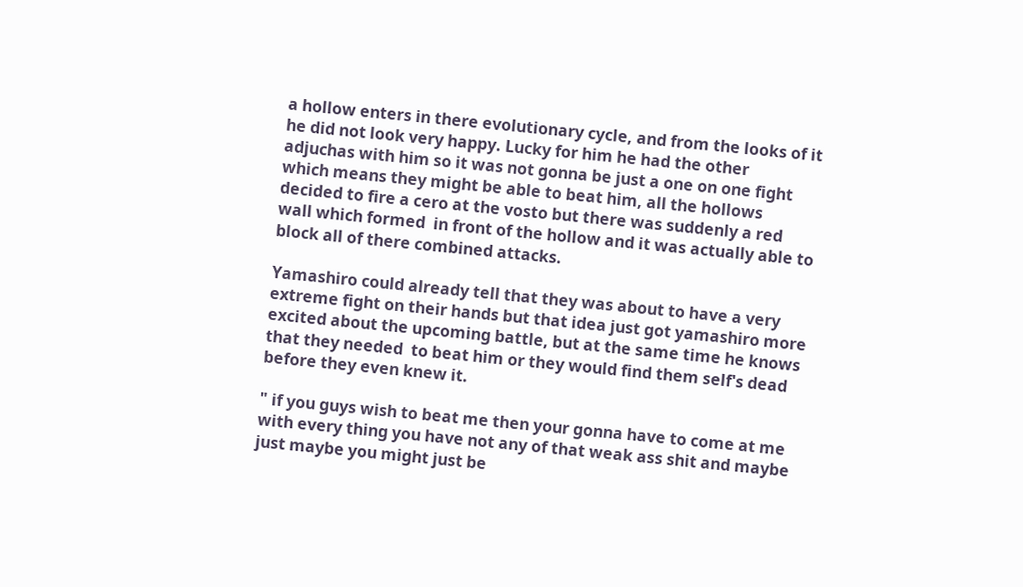a hollow enters in there evolutionary cycle, and from the looks of it he did not look very happy. Lucky for him he had the other adjuchas with him so it was not gonna be just a one on one fight which means they might be able to beat him, all the hollows decided to fire a cero at the vosto but there was suddenly a red wall which formed  in front of the hollow and it was actually able to block all of there combined attacks.

Yamashiro could already tell that they was about to have a very extreme fight on their hands but that idea just got yamashiro more excited about the upcoming battle, but at the same time he knows that they needed  to beat him or they would find them self's dead before they even knew it.

" if you guys wish to beat me then your gonna have to come at me with every thing you have not any of that weak ass shit and maybe just maybe you might just be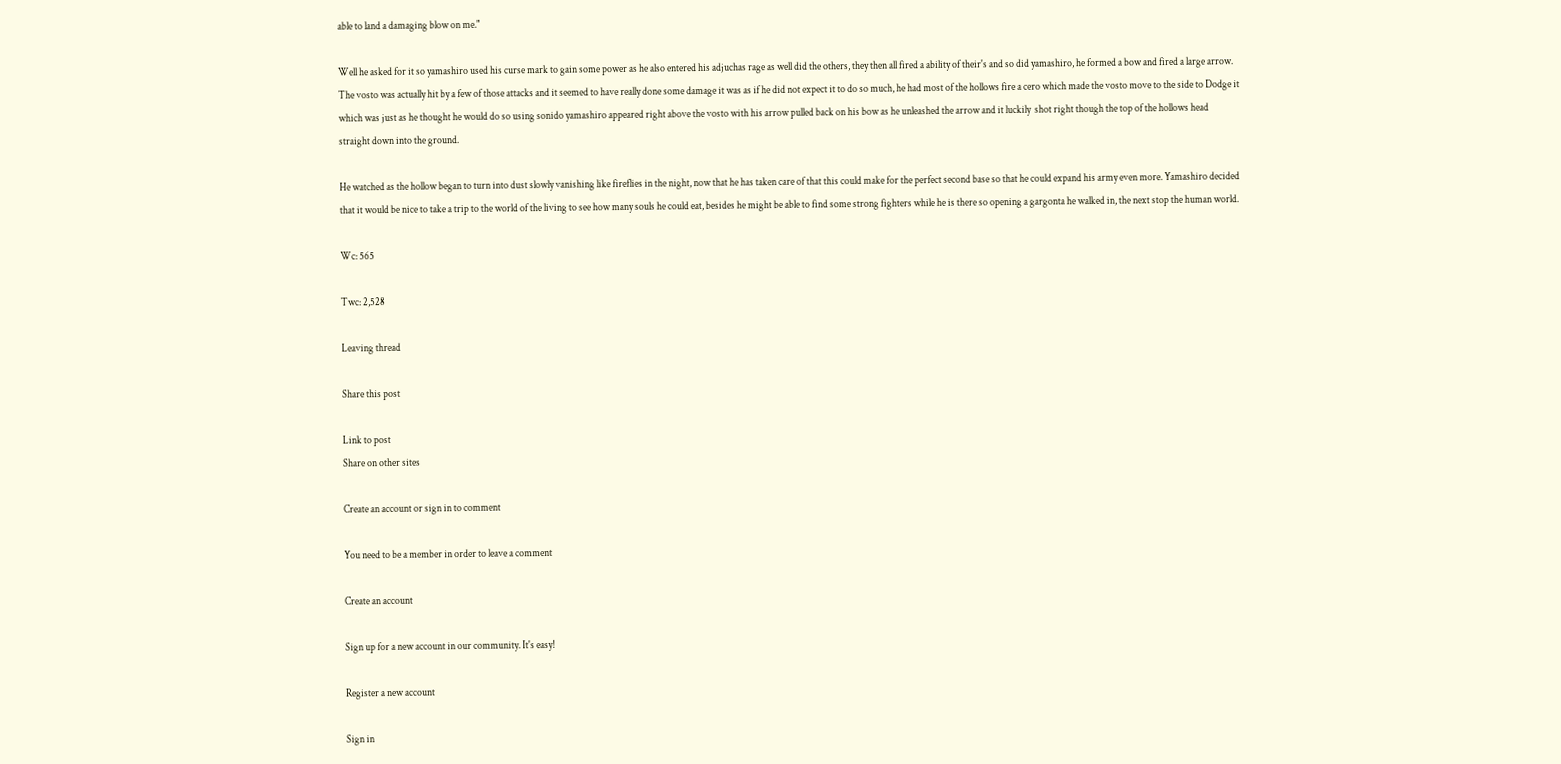able to land a damaging blow on me."

Well he asked for it so yamashiro used his curse mark to gain some power as he also entered his adjuchas rage as well did the others, they then all fired a ability of their's and so did yamashiro, he formed a bow and fired a large arrow. The vosto was actually hit by a few of those attacks and it seemed to have really done some damage it was as if he did not expect it to do so much, he had most of the hollows fire a cero which made the vosto move to the side to Dodge it which was just as he thought he would do so using sonido yamashiro appeared right above the vosto with his arrow pulled back on his bow as he unleashed the arrow and it luckily  shot right though the top of the hollows head straight down into the ground.

He watched as the hollow began to turn into dust slowly vanishing like fireflies in the night, now that he has taken care of that this could make for the perfect second base so that he could expand his army even more. Yamashiro decided that it would be nice to take a trip to the world of the living to see how many souls he could eat, besides he might be able to find some strong fighters while he is there so opening a gargonta he walked in, the next stop the human world.

Wc: 565

Twc: 2,528

Leaving thread

Share this post

Link to post
Share on other sites

Create an account or sign in to comment

You need to be a member in order to leave a comment

Create an account

Sign up for a new account in our community. It's easy!

Register a new account

Sign in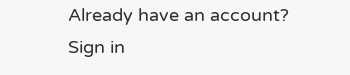Already have an account? Sign in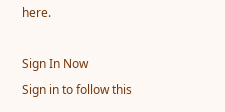here.

Sign In Now
Sign in to follow this